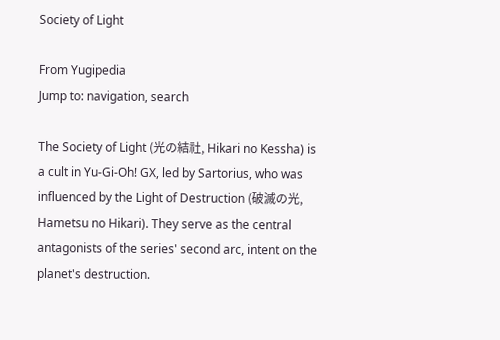Society of Light

From Yugipedia
Jump to: navigation, search

The Society of Light (光の結社, Hikari no Kessha) is a cult in Yu-Gi-Oh! GX, led by Sartorius, who was influenced by the Light of Destruction (破滅の光, Hametsu no Hikari). They serve as the central antagonists of the series' second arc, intent on the planet's destruction.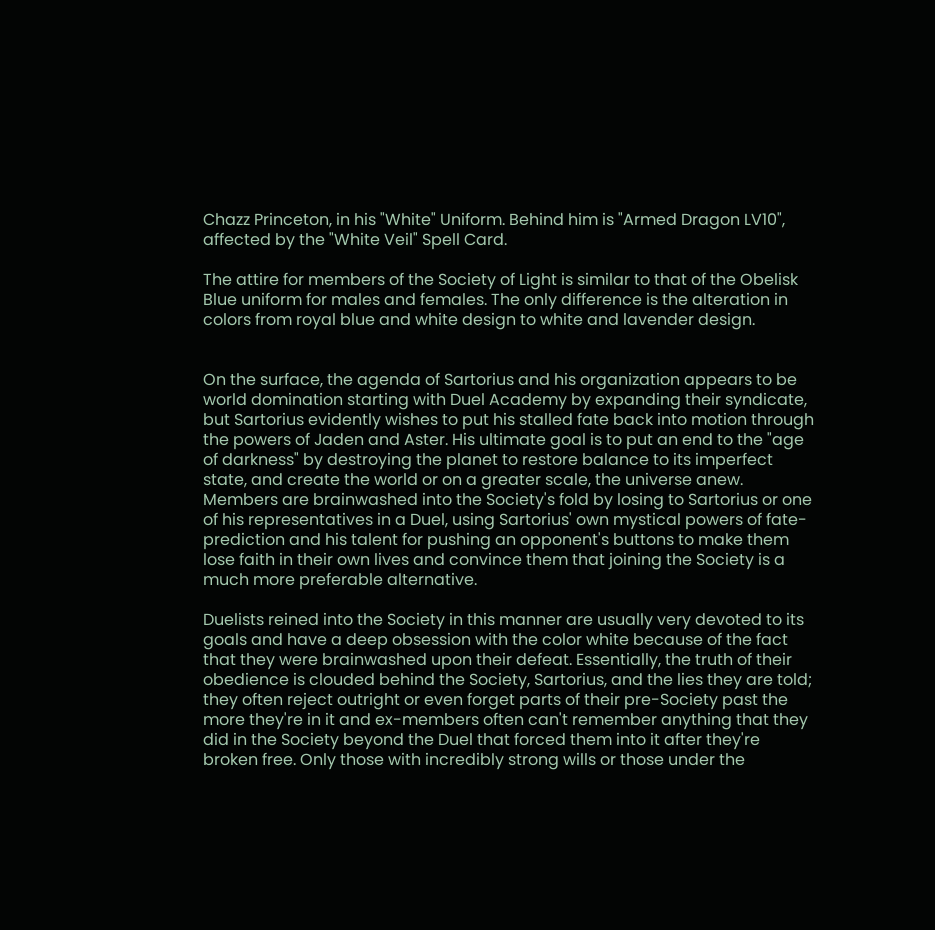Chazz Princeton, in his "White" Uniform. Behind him is "Armed Dragon LV10", affected by the "White Veil" Spell Card.

The attire for members of the Society of Light is similar to that of the Obelisk Blue uniform for males and females. The only difference is the alteration in colors from royal blue and white design to white and lavender design.


On the surface, the agenda of Sartorius and his organization appears to be world domination starting with Duel Academy by expanding their syndicate, but Sartorius evidently wishes to put his stalled fate back into motion through the powers of Jaden and Aster. His ultimate goal is to put an end to the "age of darkness" by destroying the planet to restore balance to its imperfect state, and create the world or on a greater scale, the universe anew. Members are brainwashed into the Society's fold by losing to Sartorius or one of his representatives in a Duel, using Sartorius' own mystical powers of fate-prediction and his talent for pushing an opponent's buttons to make them lose faith in their own lives and convince them that joining the Society is a much more preferable alternative.

Duelists reined into the Society in this manner are usually very devoted to its goals and have a deep obsession with the color white because of the fact that they were brainwashed upon their defeat. Essentially, the truth of their obedience is clouded behind the Society, Sartorius, and the lies they are told; they often reject outright or even forget parts of their pre-Society past the more they're in it and ex-members often can't remember anything that they did in the Society beyond the Duel that forced them into it after they're broken free. Only those with incredibly strong wills or those under the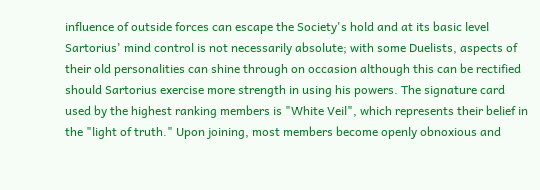influence of outside forces can escape the Society's hold and at its basic level Sartorius' mind control is not necessarily absolute; with some Duelists, aspects of their old personalities can shine through on occasion although this can be rectified should Sartorius exercise more strength in using his powers. The signature card used by the highest ranking members is "White Veil", which represents their belief in the "light of truth." Upon joining, most members become openly obnoxious and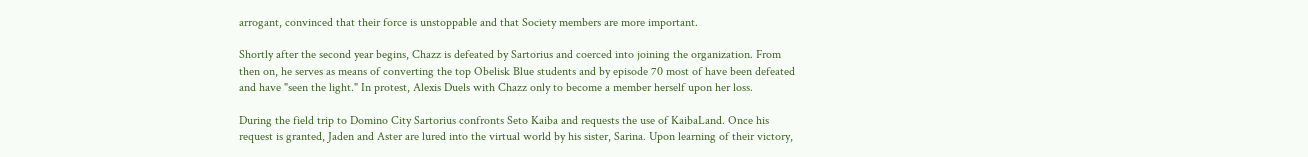arrogant, convinced that their force is unstoppable and that Society members are more important.

Shortly after the second year begins, Chazz is defeated by Sartorius and coerced into joining the organization. From then on, he serves as means of converting the top Obelisk Blue students and by episode 70 most of have been defeated and have "seen the light." In protest, Alexis Duels with Chazz only to become a member herself upon her loss.

During the field trip to Domino City Sartorius confronts Seto Kaiba and requests the use of KaibaLand. Once his request is granted, Jaden and Aster are lured into the virtual world by his sister, Sarina. Upon learning of their victory,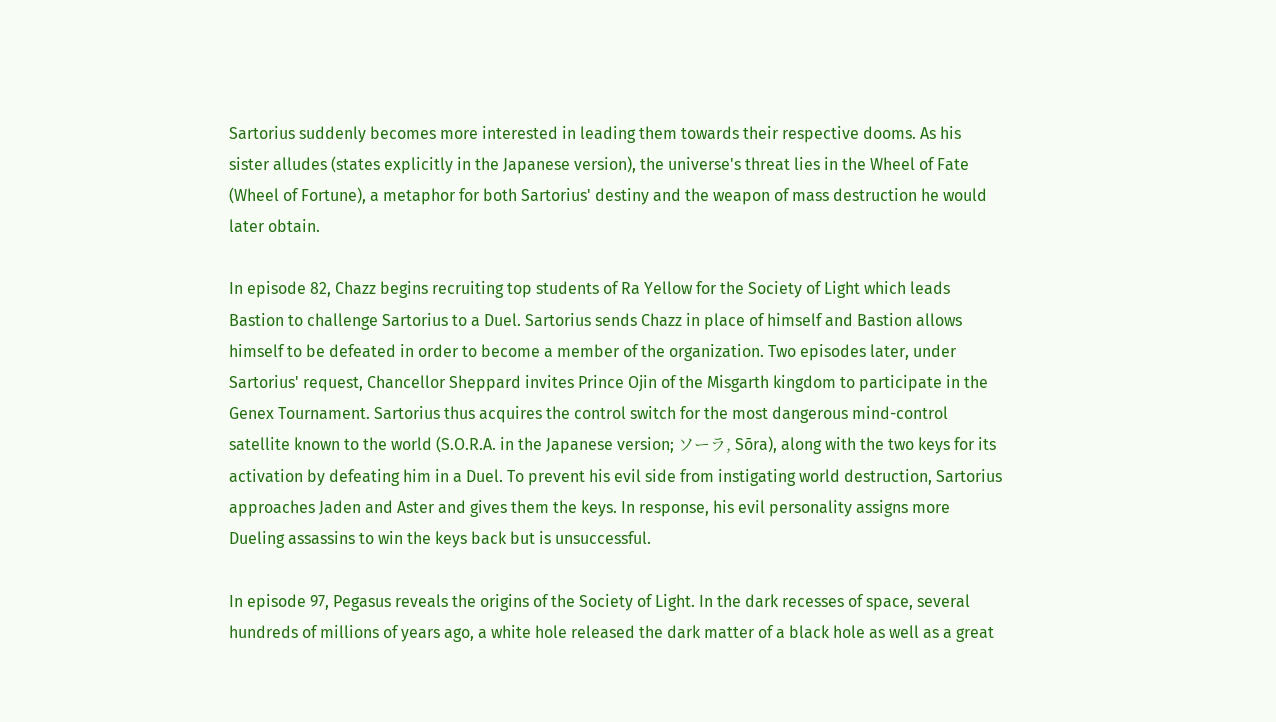Sartorius suddenly becomes more interested in leading them towards their respective dooms. As his sister alludes (states explicitly in the Japanese version), the universe's threat lies in the Wheel of Fate (Wheel of Fortune), a metaphor for both Sartorius' destiny and the weapon of mass destruction he would later obtain.

In episode 82, Chazz begins recruiting top students of Ra Yellow for the Society of Light which leads Bastion to challenge Sartorius to a Duel. Sartorius sends Chazz in place of himself and Bastion allows himself to be defeated in order to become a member of the organization. Two episodes later, under Sartorius' request, Chancellor Sheppard invites Prince Ojin of the Misgarth kingdom to participate in the Genex Tournament. Sartorius thus acquires the control switch for the most dangerous mind-control satellite known to the world (S.O.R.A. in the Japanese version; ソーラ, Sōra), along with the two keys for its activation by defeating him in a Duel. To prevent his evil side from instigating world destruction, Sartorius approaches Jaden and Aster and gives them the keys. In response, his evil personality assigns more Dueling assassins to win the keys back but is unsuccessful.

In episode 97, Pegasus reveals the origins of the Society of Light. In the dark recesses of space, several hundreds of millions of years ago, a white hole released the dark matter of a black hole as well as a great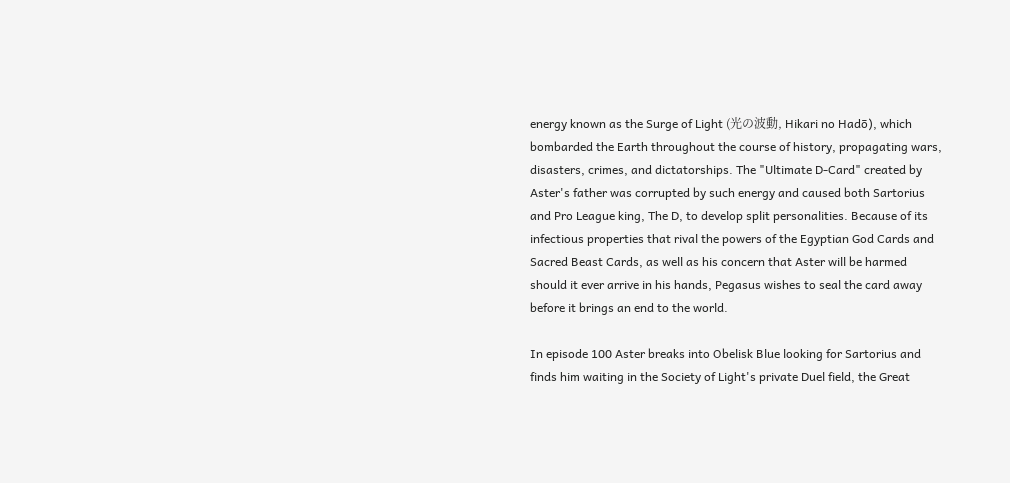energy known as the Surge of Light (光の波動, Hikari no Hadō), which bombarded the Earth throughout the course of history, propagating wars, disasters, crimes, and dictatorships. The "Ultimate D-Card" created by Aster's father was corrupted by such energy and caused both Sartorius and Pro League king, The D, to develop split personalities. Because of its infectious properties that rival the powers of the Egyptian God Cards and Sacred Beast Cards, as well as his concern that Aster will be harmed should it ever arrive in his hands, Pegasus wishes to seal the card away before it brings an end to the world.

In episode 100 Aster breaks into Obelisk Blue looking for Sartorius and finds him waiting in the Society of Light's private Duel field, the Great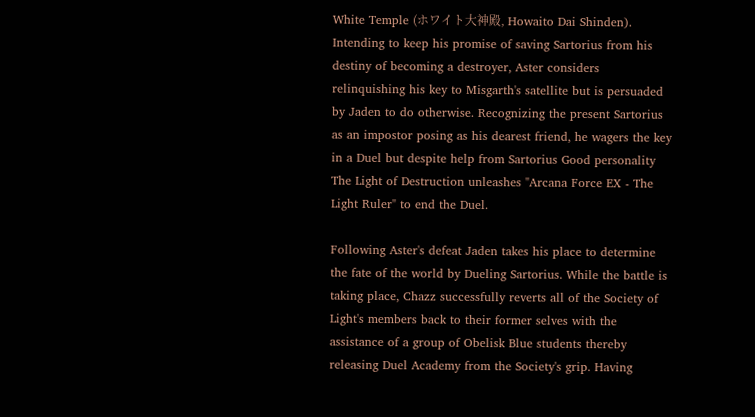White Temple (ホワイト大神殿, Howaito Dai Shinden). Intending to keep his promise of saving Sartorius from his destiny of becoming a destroyer, Aster considers relinquishing his key to Misgarth's satellite but is persuaded by Jaden to do otherwise. Recognizing the present Sartorius as an impostor posing as his dearest friend, he wagers the key in a Duel but despite help from Sartorius Good personality The Light of Destruction unleashes "Arcana Force EX - The Light Ruler" to end the Duel.

Following Aster's defeat Jaden takes his place to determine the fate of the world by Dueling Sartorius. While the battle is taking place, Chazz successfully reverts all of the Society of Light's members back to their former selves with the assistance of a group of Obelisk Blue students thereby releasing Duel Academy from the Society's grip. Having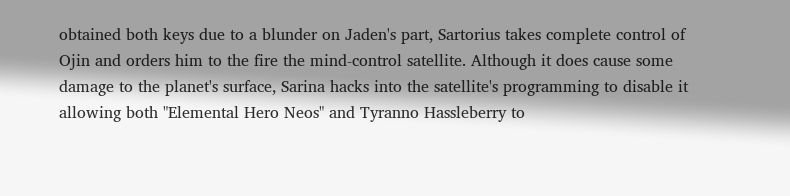obtained both keys due to a blunder on Jaden's part, Sartorius takes complete control of Ojin and orders him to the fire the mind-control satellite. Although it does cause some damage to the planet's surface, Sarina hacks into the satellite's programming to disable it allowing both "Elemental Hero Neos" and Tyranno Hassleberry to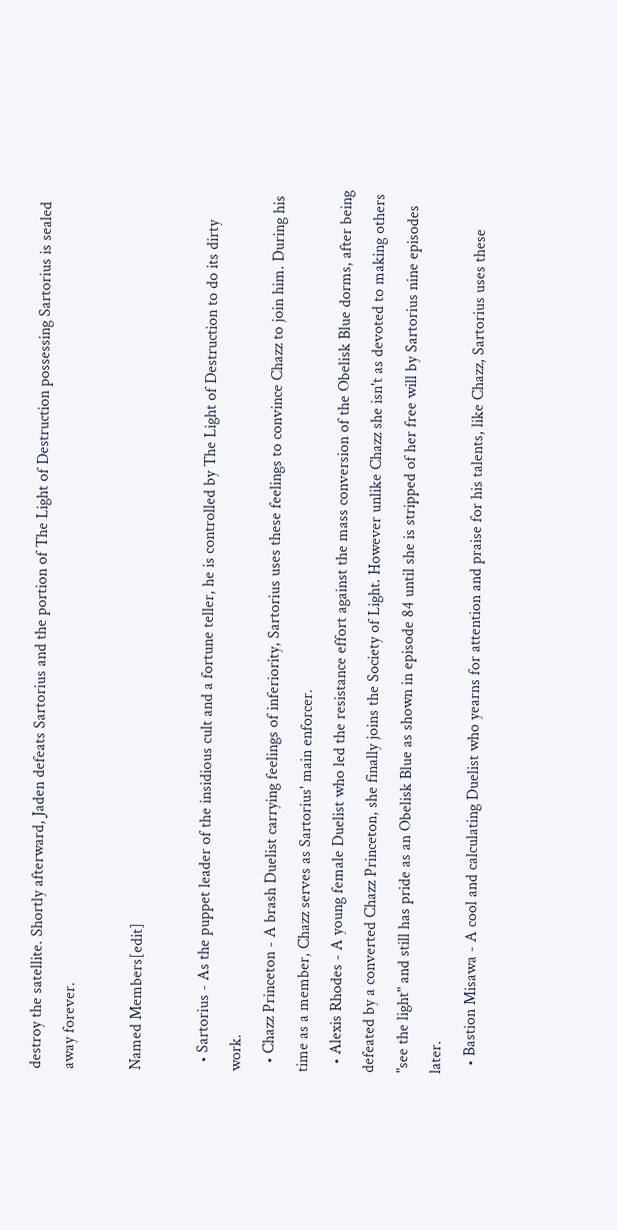destroy the satellite. Shortly afterward, Jaden defeats Sartorius and the portion of The Light of Destruction possessing Sartorius is sealed away forever.

Named Members[edit]

  • Sartorius - As the puppet leader of the insidious cult and a fortune teller, he is controlled by The Light of Destruction to do its dirty work.
  • Chazz Princeton - A brash Duelist carrying feelings of inferiority, Sartorius uses these feelings to convince Chazz to join him. During his time as a member, Chazz serves as Sartorius' main enforcer.
  • Alexis Rhodes - A young female Duelist who led the resistance effort against the mass conversion of the Obelisk Blue dorms, after being defeated by a converted Chazz Princeton, she finally joins the Society of Light. However unlike Chazz she isn't as devoted to making others "see the light" and still has pride as an Obelisk Blue as shown in episode 84 until she is stripped of her free will by Sartorius nine episodes later.
  • Bastion Misawa - A cool and calculating Duelist who yearns for attention and praise for his talents, like Chazz, Sartorius uses these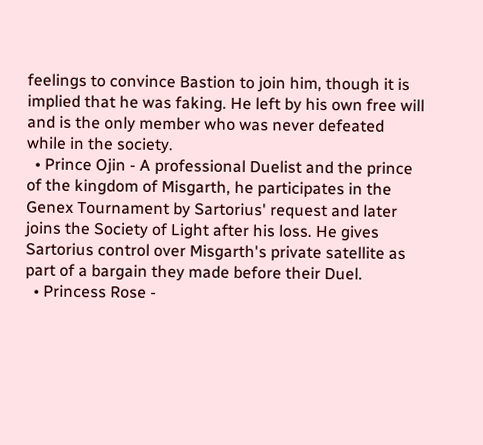feelings to convince Bastion to join him, though it is implied that he was faking. He left by his own free will and is the only member who was never defeated while in the society.
  • Prince Ojin - A professional Duelist and the prince of the kingdom of Misgarth, he participates in the Genex Tournament by Sartorius' request and later joins the Society of Light after his loss. He gives Sartorius control over Misgarth's private satellite as part of a bargain they made before their Duel.
  • Princess Rose -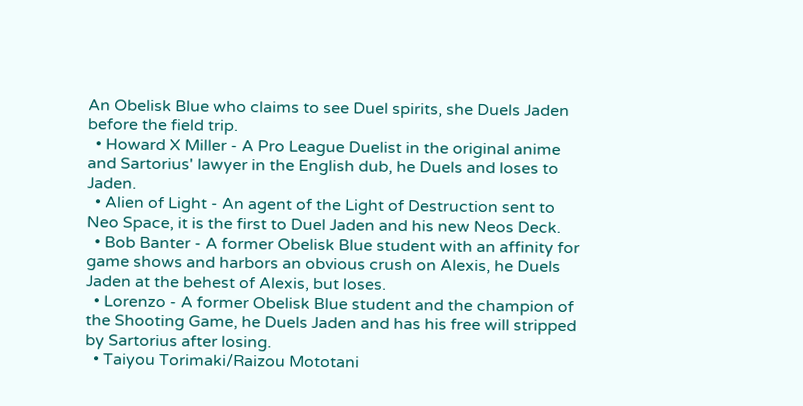An Obelisk Blue who claims to see Duel spirits, she Duels Jaden before the field trip.
  • Howard X Miller - A Pro League Duelist in the original anime and Sartorius' lawyer in the English dub, he Duels and loses to Jaden.
  • Alien of Light - An agent of the Light of Destruction sent to Neo Space, it is the first to Duel Jaden and his new Neos Deck.
  • Bob Banter - A former Obelisk Blue student with an affinity for game shows and harbors an obvious crush on Alexis, he Duels Jaden at the behest of Alexis, but loses.
  • Lorenzo - A former Obelisk Blue student and the champion of the Shooting Game, he Duels Jaden and has his free will stripped by Sartorius after losing.
  • Taiyou Torimaki/Raizou Mototani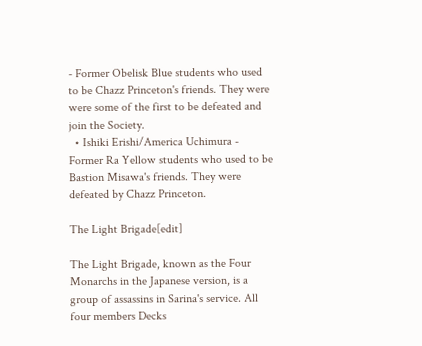- Former Obelisk Blue students who used to be Chazz Princeton's friends. They were were some of the first to be defeated and join the Society.
  • Ishiki Erishi/America Uchimura - Former Ra Yellow students who used to be Bastion Misawa's friends. They were defeated by Chazz Princeton.

The Light Brigade[edit]

The Light Brigade, known as the Four Monarchs in the Japanese version, is a group of assassins in Sarina's service. All four members Decks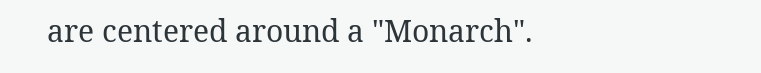are centered around a "Monarch".